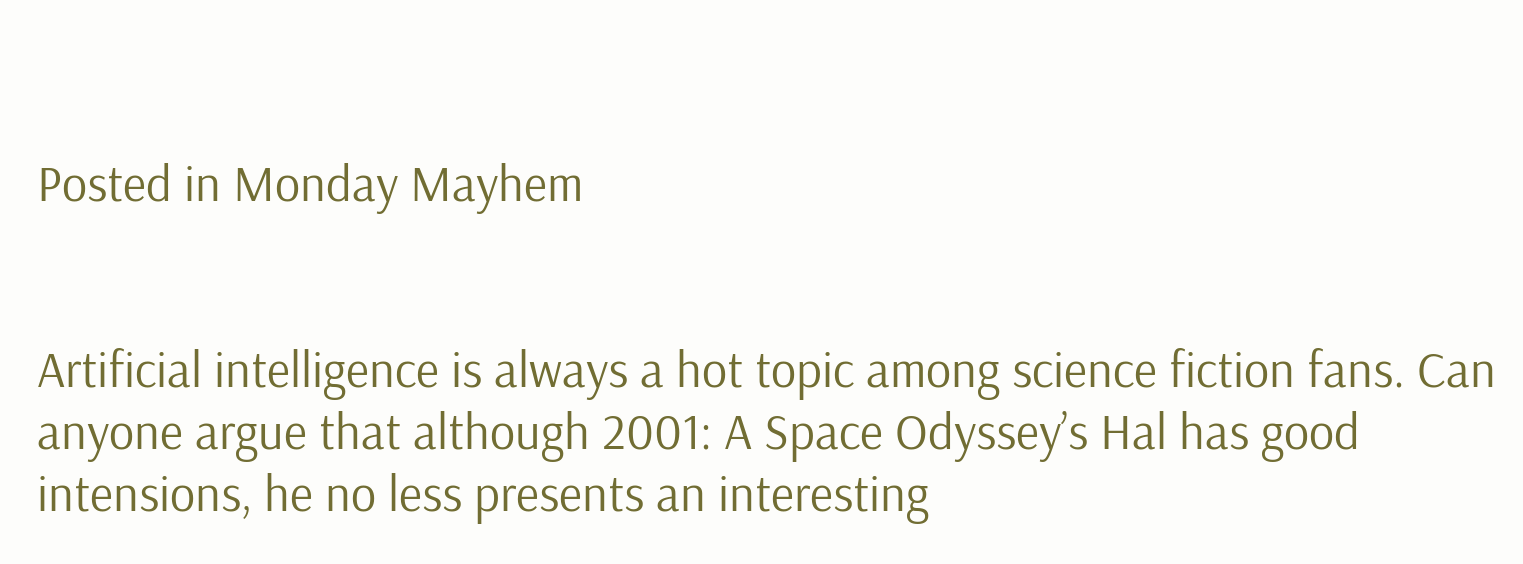Posted in Monday Mayhem


Artificial intelligence is always a hot topic among science fiction fans. Can anyone argue that although 2001: A Space Odyssey’s Hal has good intensions, he no less presents an interesting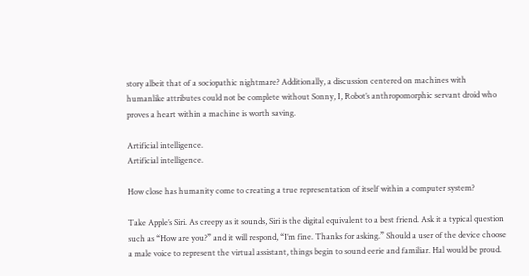story albeit that of a sociopathic nightmare? Additionally, a discussion centered on machines with humanlike attributes could not be complete without Sonny, I, Robot’s anthropomorphic servant droid who proves a heart within a machine is worth saving.

Artificial intelligence.
Artificial intelligence.

How close has humanity come to creating a true representation of itself within a computer system?

Take Apple’s Siri. As creepy as it sounds, Siri is the digital equivalent to a best friend. Ask it a typical question such as “How are you?” and it will respond, “I’m fine. Thanks for asking.” Should a user of the device choose a male voice to represent the virtual assistant, things begin to sound eerie and familiar. Hal would be proud.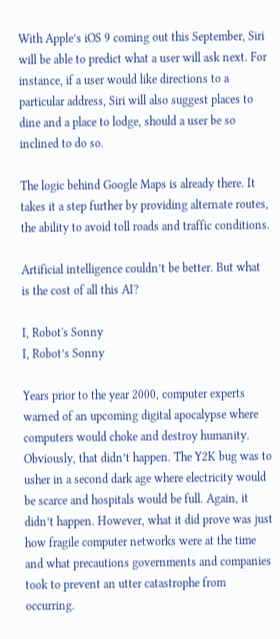With Apple’s iOS 9 coming out this September, Siri will be able to predict what a user will ask next. For instance, if a user would like directions to a particular address, Siri will also suggest places to dine and a place to lodge, should a user be so inclined to do so.

The logic behind Google Maps is already there. It takes it a step further by providing alternate routes, the ability to avoid toll roads and traffic conditions.

Artificial intelligence couldn’t be better. But what is the cost of all this AI?

I, Robot's Sonny
I, Robot’s Sonny

Years prior to the year 2000, computer experts warned of an upcoming digital apocalypse where computers would choke and destroy humanity. Obviously, that didn’t happen. The Y2K bug was to usher in a second dark age where electricity would be scarce and hospitals would be full. Again, it didn’t happen. However, what it did prove was just how fragile computer networks were at the time and what precautions governments and companies took to prevent an utter catastrophe from occurring.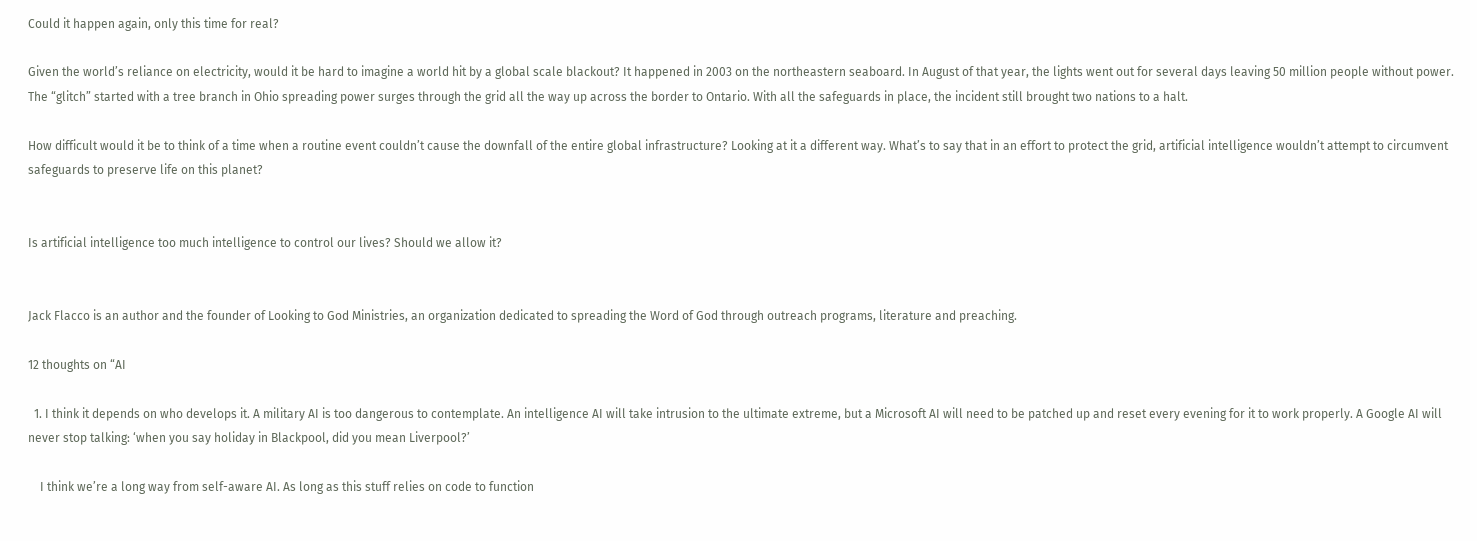Could it happen again, only this time for real?

Given the world’s reliance on electricity, would it be hard to imagine a world hit by a global scale blackout? It happened in 2003 on the northeastern seaboard. In August of that year, the lights went out for several days leaving 50 million people without power. The “glitch” started with a tree branch in Ohio spreading power surges through the grid all the way up across the border to Ontario. With all the safeguards in place, the incident still brought two nations to a halt.

How difficult would it be to think of a time when a routine event couldn’t cause the downfall of the entire global infrastructure? Looking at it a different way. What’s to say that in an effort to protect the grid, artificial intelligence wouldn’t attempt to circumvent safeguards to preserve life on this planet?


Is artificial intelligence too much intelligence to control our lives? Should we allow it?


Jack Flacco is an author and the founder of Looking to God Ministries, an organization dedicated to spreading the Word of God through outreach programs, literature and preaching.

12 thoughts on “AI

  1. I think it depends on who develops it. A military AI is too dangerous to contemplate. An intelligence AI will take intrusion to the ultimate extreme, but a Microsoft AI will need to be patched up and reset every evening for it to work properly. A Google AI will never stop talking: ‘when you say holiday in Blackpool, did you mean Liverpool?’

    I think we’re a long way from self-aware AI. As long as this stuff relies on code to function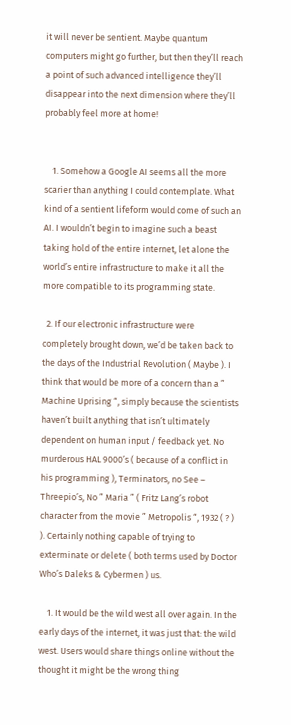it will never be sentient. Maybe quantum computers might go further, but then they’ll reach a point of such advanced intelligence they’ll disappear into the next dimension where they’ll probably feel more at home!


    1. Somehow a Google AI seems all the more scarier than anything I could contemplate. What kind of a sentient lifeform would come of such an AI. I wouldn’t begin to imagine such a beast taking hold of the entire internet, let alone the world’s entire infrastructure to make it all the more compatible to its programming state.

  2. If our electronic infrastructure were completely brought down, we’d be taken back to the days of the Industrial Revolution ( Maybe ). I think that would be more of a concern than a ” Machine Uprising “, simply because the scientists haven’t built anything that isn’t ultimately dependent on human input / feedback yet. No murderous HAL 9000’s ( because of a conflict in his programming ), Terminators, no See – Threepio’s, No ” Maria ” ( Fritz Lang’s robot character from the movie ” Metropolis “, 1932 ( ? ) ). Certainly nothing capable of trying to exterminate or delete ( both terms used by Doctor Who’s Daleks & Cybermen ) us.

    1. It would be the wild west all over again. In the early days of the internet, it was just that: the wild west. Users would share things online without the thought it might be the wrong thing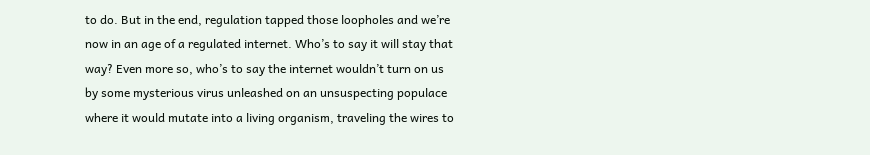to do. But in the end, regulation tapped those loopholes and we’re now in an age of a regulated internet. Who’s to say it will stay that way? Even more so, who’s to say the internet wouldn’t turn on us by some mysterious virus unleashed on an unsuspecting populace where it would mutate into a living organism, traveling the wires to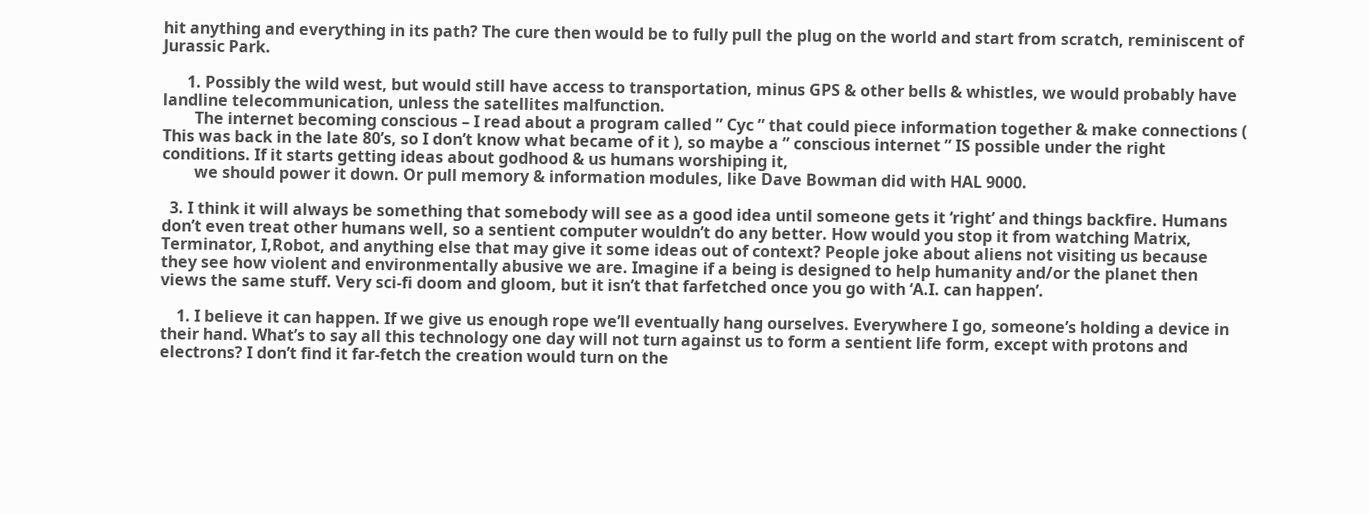hit anything and everything in its path? The cure then would be to fully pull the plug on the world and start from scratch, reminiscent of Jurassic Park.

      1. Possibly the wild west, but would still have access to transportation, minus GPS & other bells & whistles, we would probably have landline telecommunication, unless the satellites malfunction.
        The internet becoming conscious – I read about a program called ” Cyc ” that could piece information together & make connections ( This was back in the late 80’s, so I don’t know what became of it ), so maybe a ” conscious internet ” IS possible under the right conditions. If it starts getting ideas about godhood & us humans worshiping it,
        we should power it down. Or pull memory & information modules, like Dave Bowman did with HAL 9000.

  3. I think it will always be something that somebody will see as a good idea until someone gets it ‘right’ and things backfire. Humans don’t even treat other humans well, so a sentient computer wouldn’t do any better. How would you stop it from watching Matrix, Terminator, I,Robot, and anything else that may give it some ideas out of context? People joke about aliens not visiting us because they see how violent and environmentally abusive we are. Imagine if a being is designed to help humanity and/or the planet then views the same stuff. Very sci-fi doom and gloom, but it isn’t that farfetched once you go with ‘A.I. can happen’.

    1. I believe it can happen. If we give us enough rope we’ll eventually hang ourselves. Everywhere I go, someone’s holding a device in their hand. What’s to say all this technology one day will not turn against us to form a sentient life form, except with protons and electrons? I don’t find it far-fetch the creation would turn on the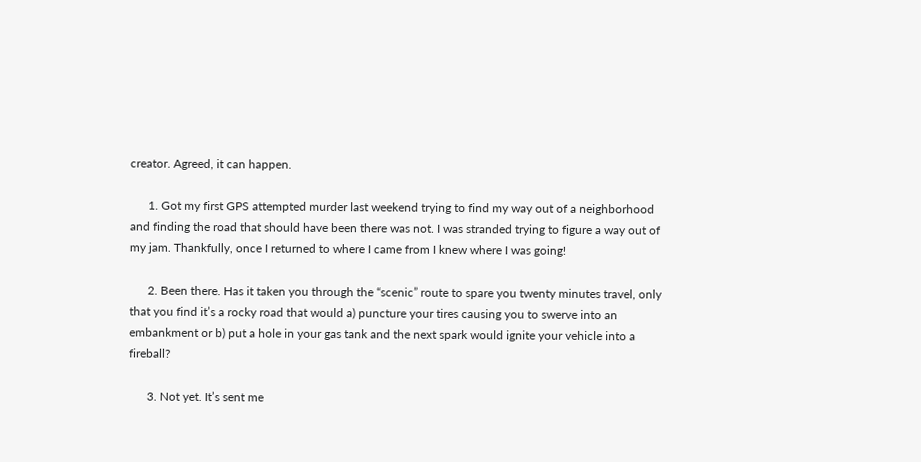creator. Agreed, it can happen.

      1. Got my first GPS attempted murder last weekend trying to find my way out of a neighborhood and finding the road that should have been there was not. I was stranded trying to figure a way out of my jam. Thankfully, once I returned to where I came from I knew where I was going!

      2. Been there. Has it taken you through the “scenic” route to spare you twenty minutes travel, only that you find it’s a rocky road that would a) puncture your tires causing you to swerve into an embankment or b) put a hole in your gas tank and the next spark would ignite your vehicle into a fireball?

      3. Not yet. It’s sent me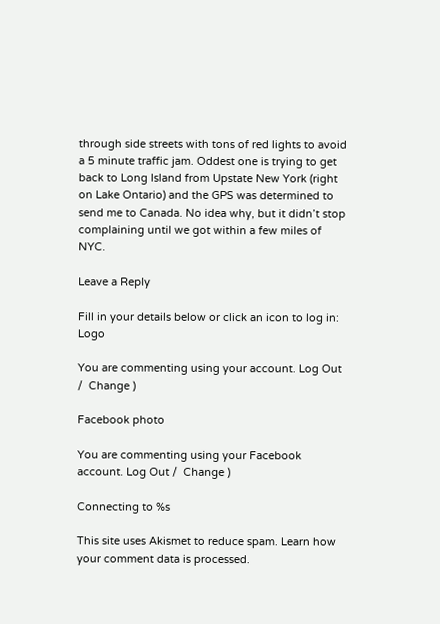through side streets with tons of red lights to avoid a 5 minute traffic jam. Oddest one is trying to get back to Long Island from Upstate New York (right on Lake Ontario) and the GPS was determined to send me to Canada. No idea why, but it didn’t stop complaining until we got within a few miles of NYC.

Leave a Reply

Fill in your details below or click an icon to log in: Logo

You are commenting using your account. Log Out /  Change )

Facebook photo

You are commenting using your Facebook account. Log Out /  Change )

Connecting to %s

This site uses Akismet to reduce spam. Learn how your comment data is processed.